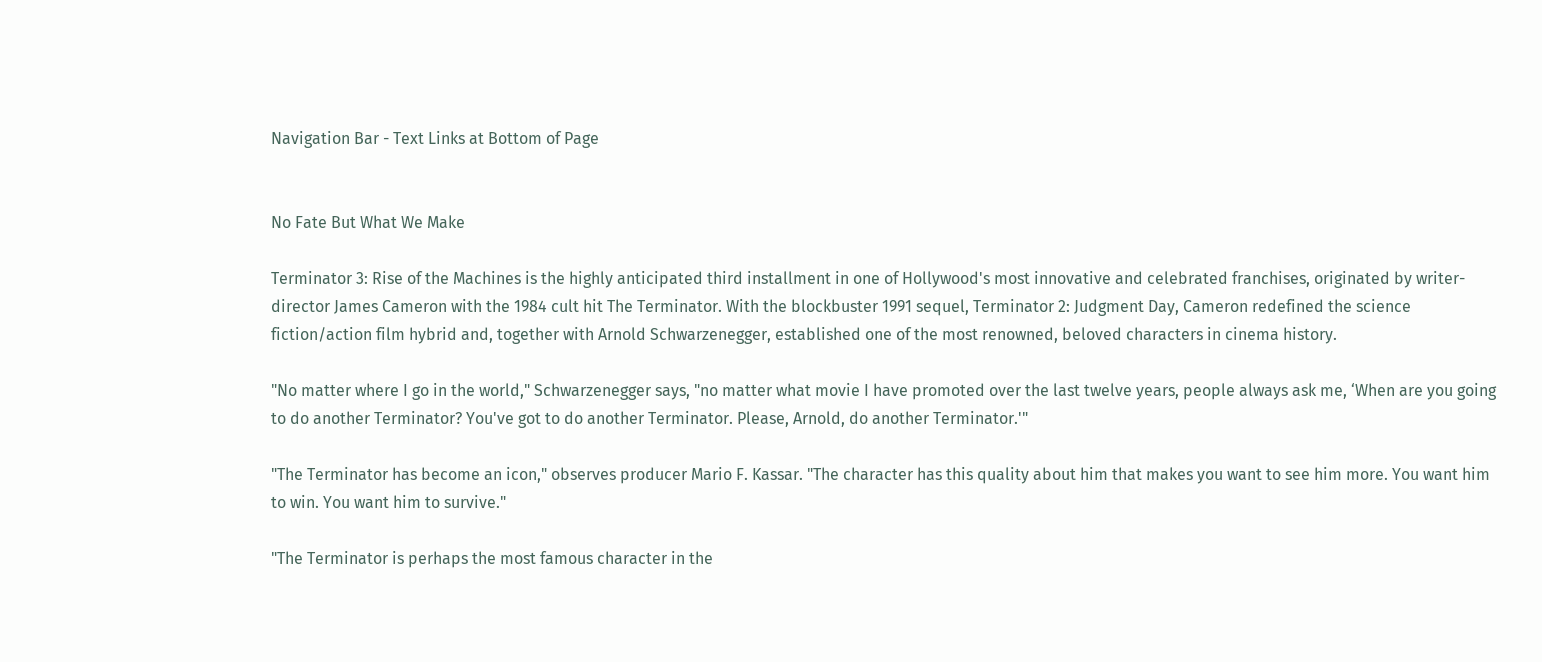Navigation Bar - Text Links at Bottom of Page


No Fate But What We Make

Terminator 3: Rise of the Machines is the highly anticipated third installment in one of Hollywood's most innovative and celebrated franchises, originated by writer-director James Cameron with the 1984 cult hit The Terminator. With the blockbuster 1991 sequel, Terminator 2: Judgment Day, Cameron redefined the science fiction/action film hybrid and, together with Arnold Schwarzenegger, established one of the most renowned, beloved characters in cinema history.

"No matter where I go in the world," Schwarzenegger says, "no matter what movie I have promoted over the last twelve years, people always ask me, ‘When are you going to do another Terminator? You've got to do another Terminator. Please, Arnold, do another Terminator.'"

"The Terminator has become an icon," observes producer Mario F. Kassar. "The character has this quality about him that makes you want to see him more. You want him to win. You want him to survive."

"The Terminator is perhaps the most famous character in the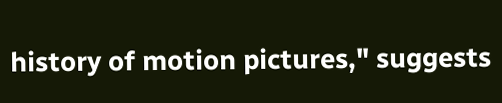history of motion pictures," suggests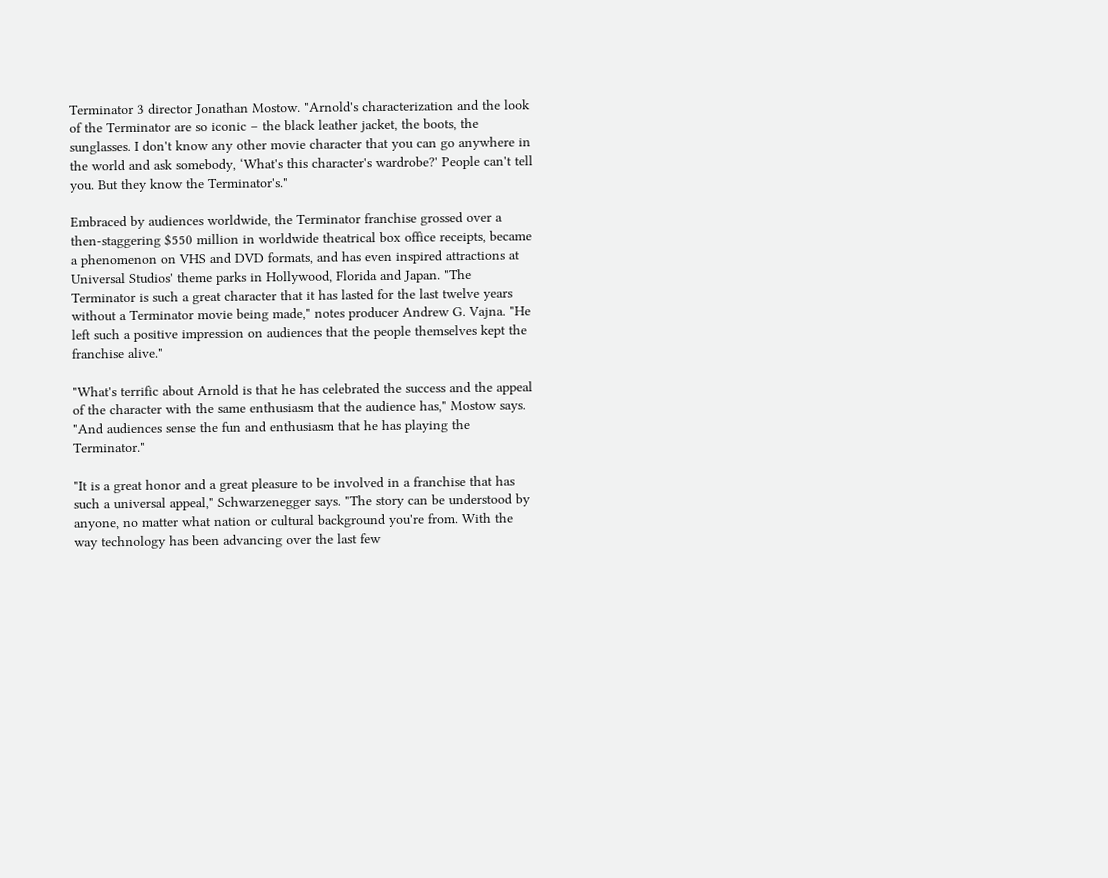Terminator 3 director Jonathan Mostow. "Arnold's characterization and the look of the Terminator are so iconic – the black leather jacket, the boots, the sunglasses. I don't know any other movie character that you can go anywhere in the world and ask somebody, ‘What's this character's wardrobe?' People can't tell you. But they know the Terminator's."

Embraced by audiences worldwide, the Terminator franchise grossed over a then-staggering $550 million in worldwide theatrical box office receipts, became a phenomenon on VHS and DVD formats, and has even inspired attractions at Universal Studios' theme parks in Hollywood, Florida and Japan. "The Terminator is such a great character that it has lasted for the last twelve years without a Terminator movie being made," notes producer Andrew G. Vajna. "He left such a positive impression on audiences that the people themselves kept the franchise alive."

"What's terrific about Arnold is that he has celebrated the success and the appeal of the character with the same enthusiasm that the audience has," Mostow says. "And audiences sense the fun and enthusiasm that he has playing the Terminator."

"It is a great honor and a great pleasure to be involved in a franchise that has such a universal appeal," Schwarzenegger says. "The story can be understood by anyone, no matter what nation or cultural background you're from. With the way technology has been advancing over the last few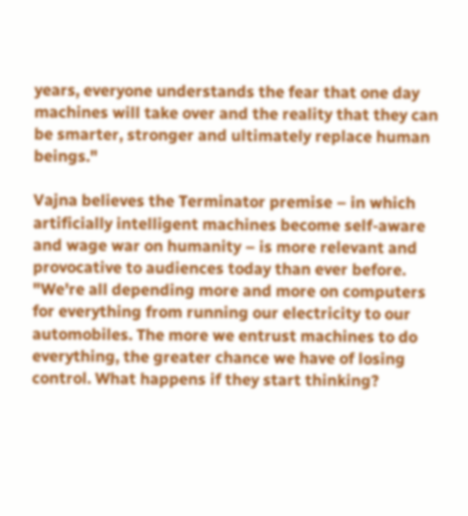years, everyone understands the fear that one day machines will take over and the reality that they can be smarter, stronger and ultimately replace human beings."

Vajna believes the Terminator premise – in which artificially intelligent machines become self-aware and wage war on humanity – is more relevant and provocative to audiences today than ever before. "We're all depending more and more on computers for everything from running our electricity to our automobiles. The more we entrust machines to do everything, the greater chance we have of losing control. What happens if they start thinking?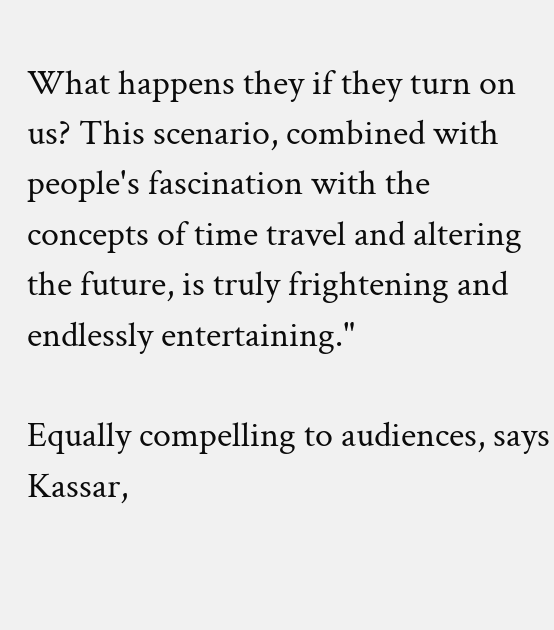What happens they if they turn on us? This scenario, combined with people's fascination with the concepts of time travel and altering the future, is truly frightening and endlessly entertaining."

Equally compelling to audiences, says Kassar,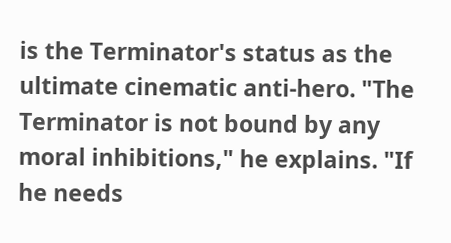is the Terminator's status as the ultimate cinematic anti-hero. "The Terminator is not bound by any moral inhibitions," he explains. "If he needs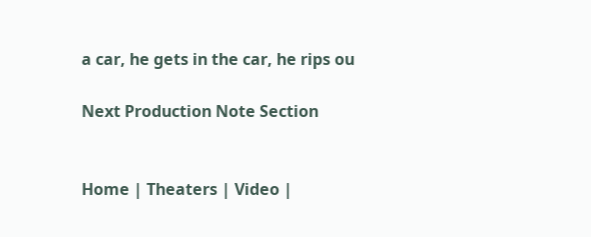a car, he gets in the car, he rips ou

Next Production Note Section


Home | Theaters | Video |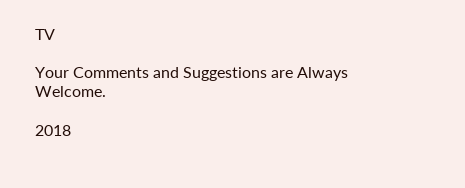TV

Your Comments and Suggestions are Always Welcome.

2018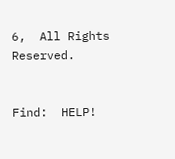6,  All Rights Reserved.


Find:  HELP!